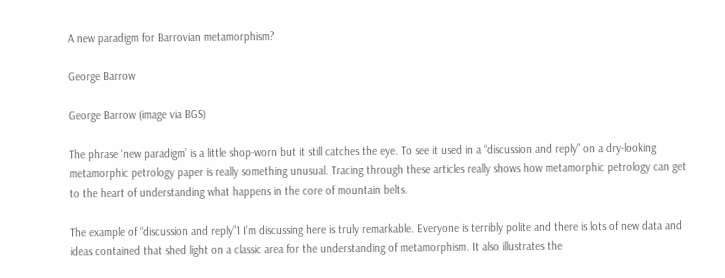A new paradigm for Barrovian metamorphism?

George Barrow

George Barrow (image via BGS)

The phrase ‘new paradigm’ is a little shop-worn but it still catches the eye. To see it used in a “discussion and reply” on a dry-looking metamorphic petrology paper is really something unusual. Tracing through these articles really shows how metamorphic petrology can get to the heart of understanding what happens in the core of mountain belts.

The example of “discussion and reply”1 I’m discussing here is truly remarkable. Everyone is terribly polite and there is lots of new data and ideas contained that shed light on a classic area for the understanding of metamorphism. It also illustrates the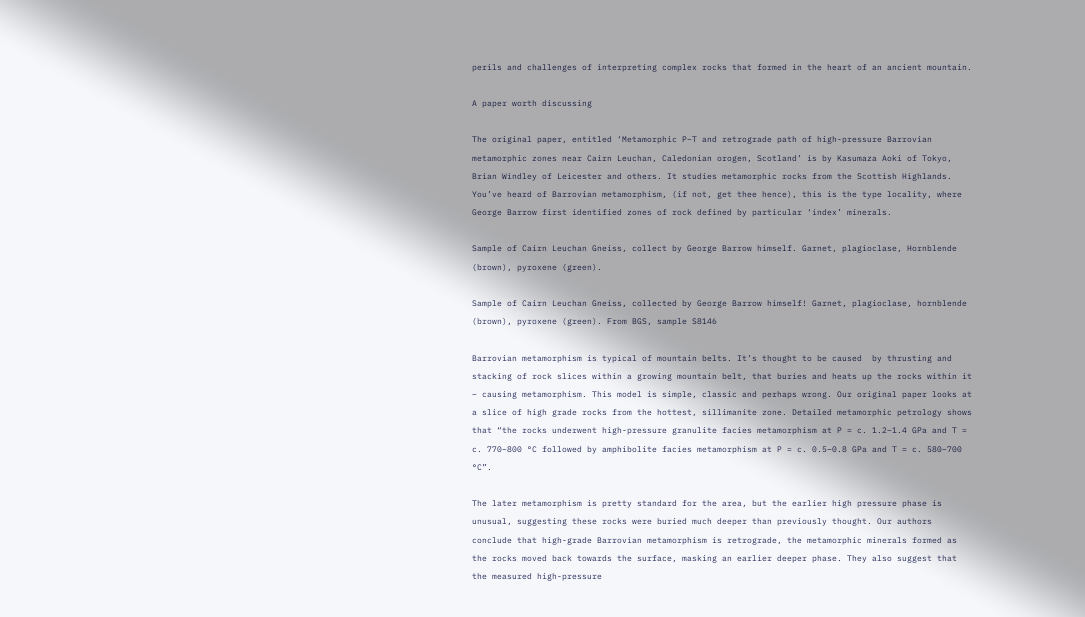perils and challenges of interpreting complex rocks that formed in the heart of an ancient mountain.

A paper worth discussing

The original paper, entitled ‘Metamorphic P–T and retrograde path of high-pressure Barrovian metamorphic zones near Cairn Leuchan, Caledonian orogen, Scotland’ is by Kasumaza Aoki of Tokyo, Brian Windley of Leicester and others. It studies metamorphic rocks from the Scottish Highlands. You’ve heard of Barrovian metamorphism, (if not, get thee hence), this is the type locality, where George Barrow first identified zones of rock defined by particular ‘index’ minerals.

Sample of Cairn Leuchan Gneiss, collect by George Barrow himself. Garnet, plagioclase, Hornblende (brown), pyroxene (green).

Sample of Cairn Leuchan Gneiss, collected by George Barrow himself! Garnet, plagioclase, hornblende (brown), pyroxene (green). From BGS, sample S8146

Barrovian metamorphism is typical of mountain belts. It’s thought to be caused  by thrusting and stacking of rock slices within a growing mountain belt, that buries and heats up the rocks within it – causing metamorphism. This model is simple, classic and perhaps wrong. Our original paper looks at a slice of high grade rocks from the hottest, sillimanite zone. Detailed metamorphic petrology shows that “the rocks underwent high-pressure granulite facies metamorphism at P = c. 1.2–1.4 GPa and T = c. 770–800 °C followed by amphibolite facies metamorphism at P = c. 0.5–0.8 GPa and T = c. 580–700 °C”.

The later metamorphism is pretty standard for the area, but the earlier high pressure phase is unusual, suggesting these rocks were buried much deeper than previously thought. Our authors conclude that high-grade Barrovian metamorphism is retrograde, the metamorphic minerals formed as the rocks moved back towards the surface, masking an earlier deeper phase. They also suggest that the measured high-pressure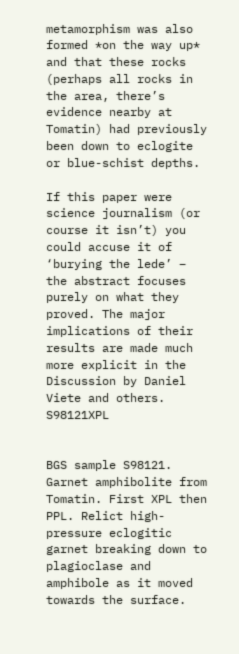metamorphism was also formed *on the way up* and that these rocks (perhaps all rocks in the area, there’s evidence nearby at Tomatin) had previously been down to eclogite or blue-schist depths.

If this paper were science journalism (or course it isn’t) you could accuse it of ‘burying the lede’ – the abstract focuses purely on what they proved. The major implications of their results are made much more explicit in the Discussion by Daniel Viete and others. S98121XPL


BGS sample S98121. Garnet amphibolite from Tomatin. First XPL then PPL. Relict high-pressure eclogitic garnet breaking down to plagioclase and amphibole as it moved towards the surface.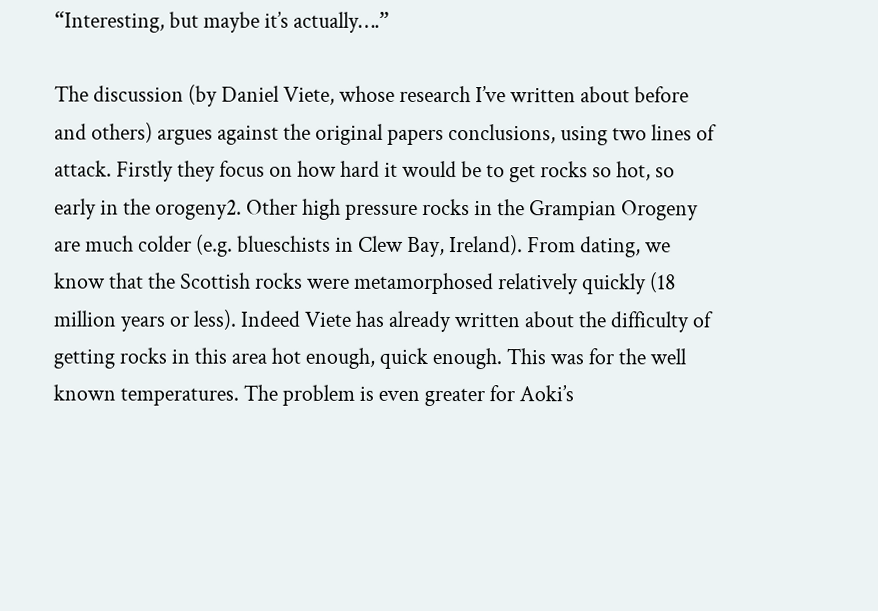“Interesting, but maybe it’s actually….”

The discussion (by Daniel Viete, whose research I’ve written about before and others) argues against the original papers conclusions, using two lines of attack. Firstly they focus on how hard it would be to get rocks so hot, so early in the orogeny2. Other high pressure rocks in the Grampian Orogeny are much colder (e.g. blueschists in Clew Bay, Ireland). From dating, we know that the Scottish rocks were metamorphosed relatively quickly (18 million years or less). Indeed Viete has already written about the difficulty of getting rocks in this area hot enough, quick enough. This was for the well known temperatures. The problem is even greater for Aoki’s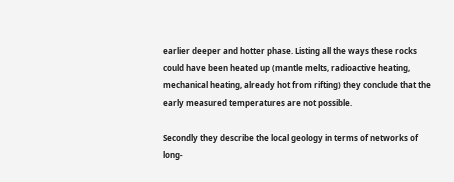earlier deeper and hotter phase. Listing all the ways these rocks could have been heated up (mantle melts, radioactive heating, mechanical heating, already hot from rifting) they conclude that the early measured temperatures are not possible.

Secondly they describe the local geology in terms of networks of long-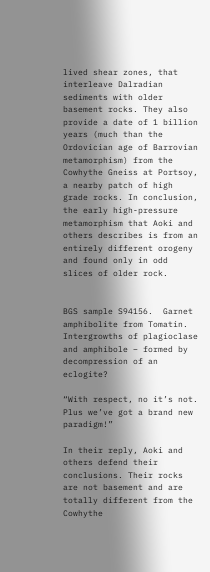lived shear zones, that interleave Dalradian sediments with older basement rocks. They also provide a date of 1 billion years (much than the Ordovician age of Barrovian metamorphism) from the Cowhythe Gneiss at Portsoy, a nearby patch of high grade rocks. In conclusion, the early high-pressure metamorphism that Aoki and others describes is from an entirely different orogeny and found only in odd slices of older rock.


BGS sample S94156.  Garnet amphibolite from Tomatin. Intergrowths of plagioclase and amphibole – formed by decompression of an eclogite?

“With respect, no it’s not. Plus we’ve got a brand new paradigm!”

In their reply, Aoki and others defend their conclusions. Their rocks are not basement and are totally different from the Cowhythe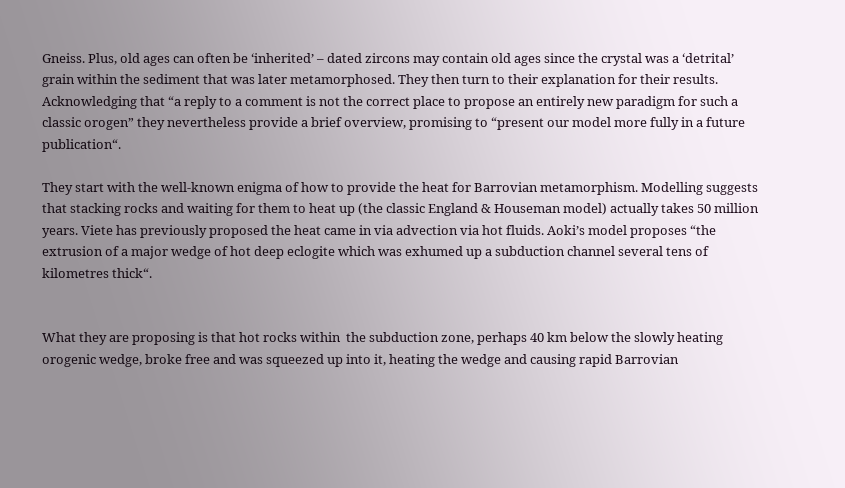Gneiss. Plus, old ages can often be ‘inherited’ – dated zircons may contain old ages since the crystal was a ‘detrital’ grain within the sediment that was later metamorphosed. They then turn to their explanation for their results. Acknowledging that “a reply to a comment is not the correct place to propose an entirely new paradigm for such a classic orogen” they nevertheless provide a brief overview, promising to “present our model more fully in a future publication“.

They start with the well-known enigma of how to provide the heat for Barrovian metamorphism. Modelling suggests that stacking rocks and waiting for them to heat up (the classic England & Houseman model) actually takes 50 million years. Viete has previously proposed the heat came in via advection via hot fluids. Aoki’s model proposes “the extrusion of a major wedge of hot deep eclogite which was exhumed up a subduction channel several tens of kilometres thick“.


What they are proposing is that hot rocks within  the subduction zone, perhaps 40 km below the slowly heating orogenic wedge, broke free and was squeezed up into it, heating the wedge and causing rapid Barrovian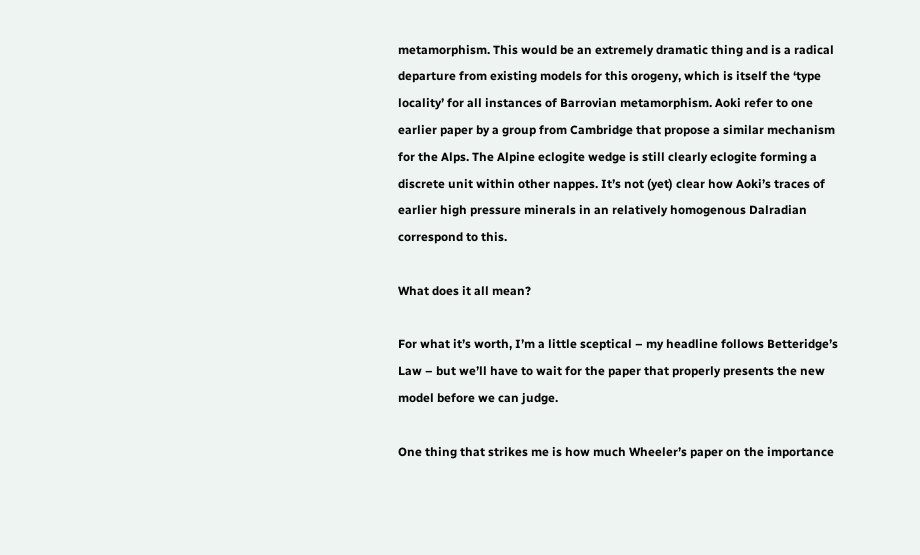metamorphism. This would be an extremely dramatic thing and is a radical departure from existing models for this orogeny, which is itself the ‘type locality’ for all instances of Barrovian metamorphism. Aoki refer to one earlier paper by a group from Cambridge that propose a similar mechanism for the Alps. The Alpine eclogite wedge is still clearly eclogite forming a discrete unit within other nappes. It’s not (yet) clear how Aoki’s traces of earlier high pressure minerals in an relatively homogenous Dalradian correspond to this.

What does it all mean?

For what it’s worth, I’m a little sceptical – my headline follows Betteridge’s Law – but we’ll have to wait for the paper that properly presents the new model before we can judge.

One thing that strikes me is how much Wheeler’s paper on the importance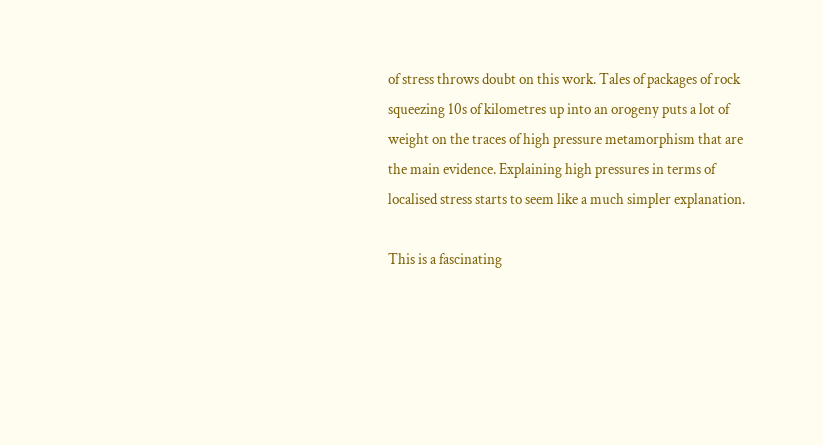of stress throws doubt on this work. Tales of packages of rock squeezing 10s of kilometres up into an orogeny puts a lot of weight on the traces of high pressure metamorphism that are the main evidence. Explaining high pressures in terms of localised stress starts to seem like a much simpler explanation.

This is a fascinating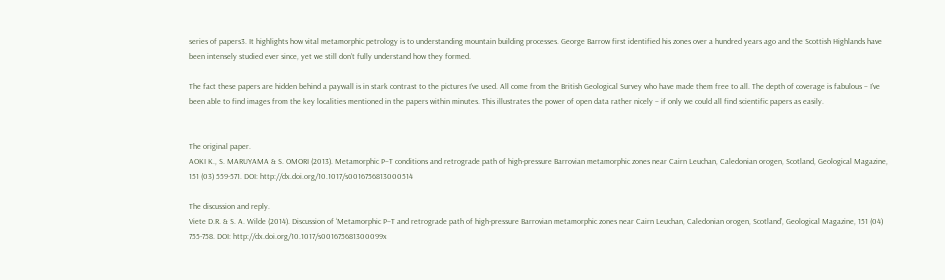series of papers3. It highlights how vital metamorphic petrology is to understanding mountain building processes. George Barrow first identified his zones over a hundred years ago and the Scottish Highlands have been intensely studied ever since, yet we still don’t fully understand how they formed.

The fact these papers are hidden behind a paywall is in stark contrast to the pictures I’ve used. All come from the British Geological Survey who have made them free to all. The depth of coverage is fabulous – I’ve been able to find images from the key localities mentioned in the papers within minutes. This illustrates the power of open data rather nicely – if only we could all find scientific papers as easily.


The original paper.
AOKI K., S. MARUYAMA & S. OMORI (2013). Metamorphic P–T conditions and retrograde path of high-pressure Barrovian metamorphic zones near Cairn Leuchan, Caledonian orogen, Scotland, Geological Magazine, 151 (03) 559-571. DOI: http://dx.doi.org/10.1017/s0016756813000514

The discussion and reply.
Viete D.R. & S. A. Wilde (2014). Discussion of ‘Metamorphic P–T and retrograde path of high-pressure Barrovian metamorphic zones near Cairn Leuchan, Caledonian orogen, Scotland’, Geological Magazine, 151 (04) 755-758. DOI: http://dx.doi.org/10.1017/s001675681300099x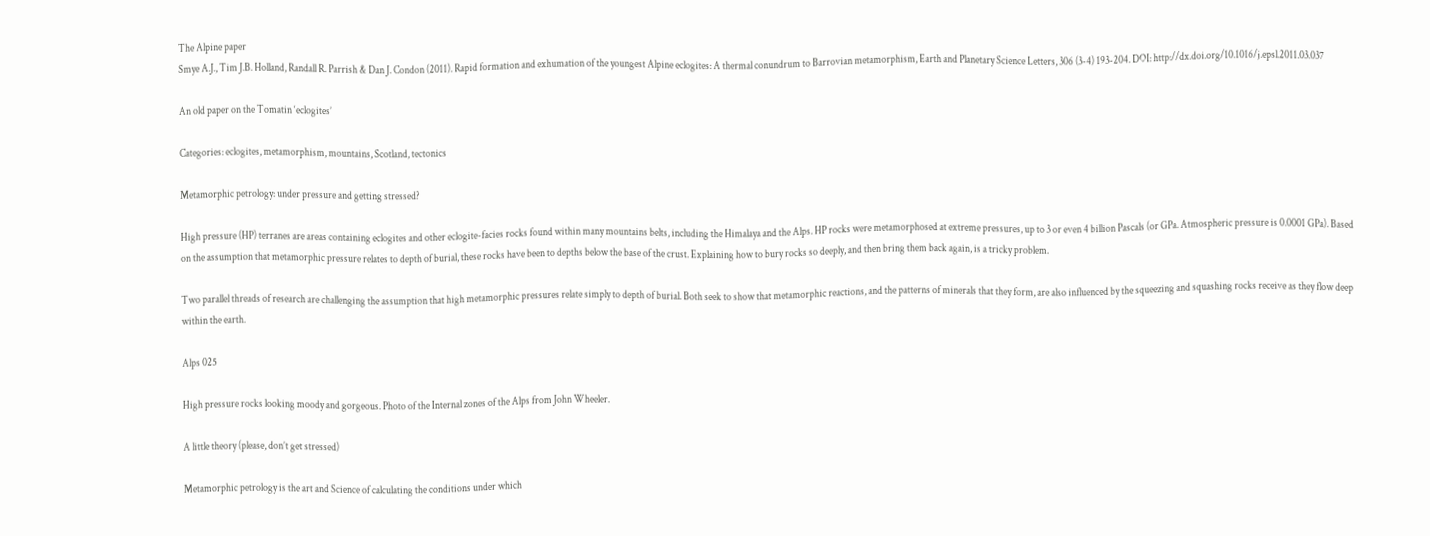The Alpine paper
Smye A.J., Tim J.B. Holland, Randall R. Parrish & Dan J. Condon (2011). Rapid formation and exhumation of the youngest Alpine eclogites: A thermal conundrum to Barrovian metamorphism, Earth and Planetary Science Letters, 306 (3-4) 193-204. DOI: http://dx.doi.org/10.1016/j.epsl.2011.03.037

An old paper on the Tomatin ‘eclogites’

Categories: eclogites, metamorphism, mountains, Scotland, tectonics

Metamorphic petrology: under pressure and getting stressed?

High pressure (HP) terranes are areas containing eclogites and other eclogite-facies rocks found within many mountains belts, including the Himalaya and the Alps. HP rocks were metamorphosed at extreme pressures, up to 3 or even 4 billion Pascals (or GPa. Atmospheric pressure is 0.0001 GPa). Based on the assumption that metamorphic pressure relates to depth of burial, these rocks have been to depths below the base of the crust. Explaining how to bury rocks so deeply, and then bring them back again, is a tricky problem.

Two parallel threads of research are challenging the assumption that high metamorphic pressures relate simply to depth of burial. Both seek to show that metamorphic reactions, and the patterns of minerals that they form, are also influenced by the squeezing and squashing rocks receive as they flow deep within the earth.

Alps 025

High pressure rocks looking moody and gorgeous. Photo of the Internal zones of the Alps from John Wheeler.

A little theory (please, don’t get stressed)

Metamorphic petrology is the art and Science of calculating the conditions under which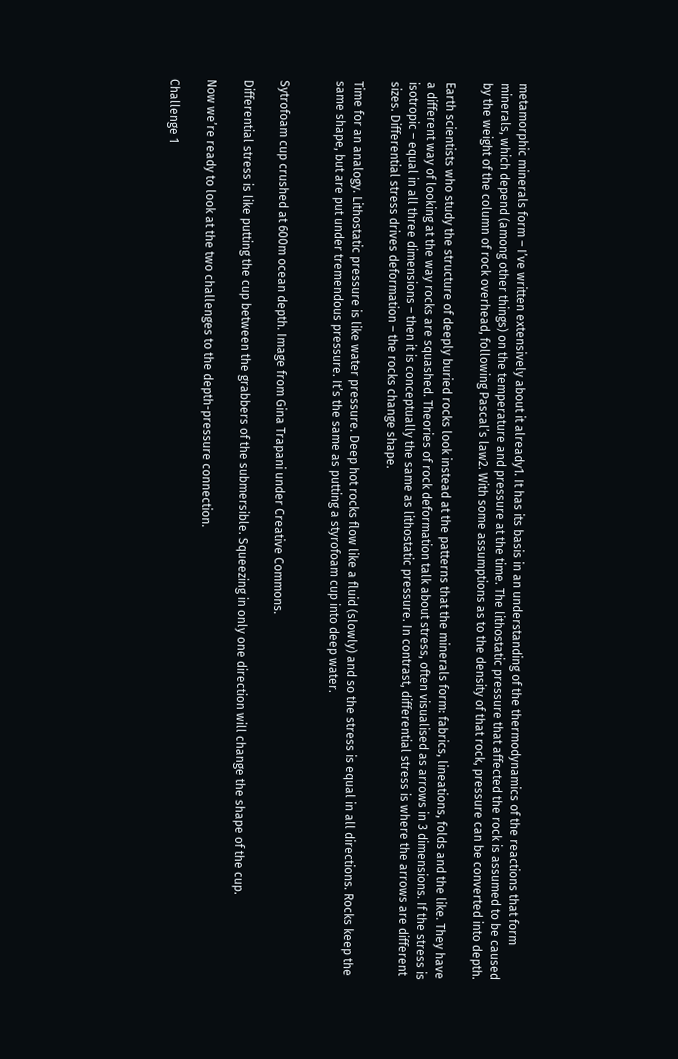metamorphic minerals form – I’ve written extensively about it already1. It has its basis in an understanding of the thermodynamics of the reactions that form minerals, which depend (among other things) on the temperature and pressure at the time. The lithostatic pressure that affected the rock is assumed to be caused by the weight of the column of rock overhead, following Pascal’s law2. With some assumptions as to the density of that rock, pressure can be converted into depth.

Earth scientists who study the structure of deeply buried rocks look instead at the patterns that the minerals form: fabrics, lineations, folds and the like. They have a different way of looking at the way rocks are squashed. Theories of rock deformation talk about stress, often visualised as arrows in 3 dimensions. If the stress is isotropic – equal in all three dimensions – then it is conceptually the same as lithostatic pressure. In contrast, differential stress is where the arrows are different sizes. Differential stress drives deformation – the rocks change shape.

Time for an analogy. Lithostatic pressure is like water pressure. Deep hot rocks flow like a fluid (slowly) and so the stress is equal in all directions. Rocks keep the same shape, but are put under tremendous pressure. It’s the same as putting a styrofoam cup into deep water.


Sytrofoam cup crushed at 600m ocean depth. Image from Gina Trapani under Creative Commons.

Differential stress is like putting the cup between the grabbers of the submersible. Squeezing in only one direction will change the shape of the cup.

Now we’re ready to look at the two challenges to the depth-pressure connection.

Challenge 1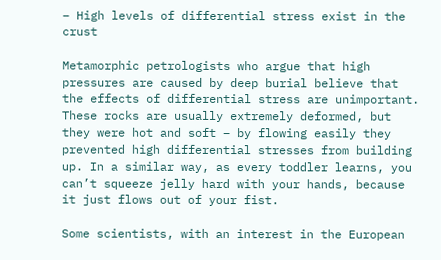– High levels of differential stress exist in the crust

Metamorphic petrologists who argue that high pressures are caused by deep burial believe that the effects of differential stress are unimportant. These rocks are usually extremely deformed, but they were hot and soft – by flowing easily they prevented high differential stresses from building up. In a similar way, as every toddler learns, you can’t squeeze jelly hard with your hands, because it just flows out of your fist.

Some scientists, with an interest in the European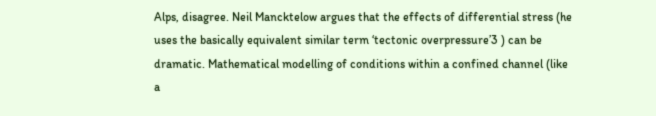Alps, disagree. Neil Mancktelow argues that the effects of differential stress (he uses the basically equivalent similar term ‘tectonic overpressure’3 ) can be dramatic. Mathematical modelling of conditions within a confined channel (like a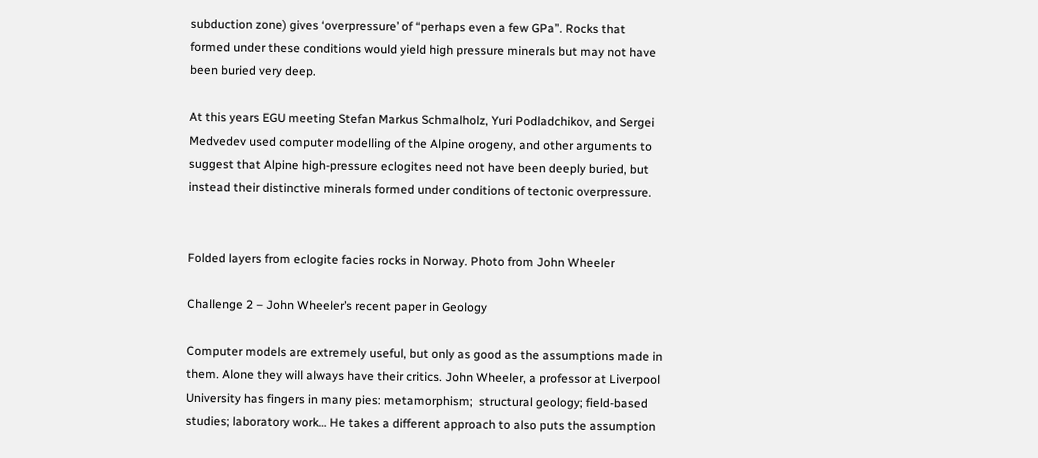subduction zone) gives ‘overpressure’ of “perhaps even a few GPa”. Rocks that formed under these conditions would yield high pressure minerals but may not have been buried very deep.

At this years EGU meeting Stefan Markus Schmalholz, Yuri Podladchikov, and Sergei Medvedev used computer modelling of the Alpine orogeny, and other arguments to suggest that Alpine high-pressure eclogites need not have been deeply buried, but instead their distinctive minerals formed under conditions of tectonic overpressure.


Folded layers from eclogite facies rocks in Norway. Photo from John Wheeler

Challenge 2 – John Wheeler’s recent paper in Geology

Computer models are extremely useful, but only as good as the assumptions made in them. Alone they will always have their critics. John Wheeler, a professor at Liverpool University has fingers in many pies: metamorphism;  structural geology; field-based studies; laboratory work… He takes a different approach to also puts the assumption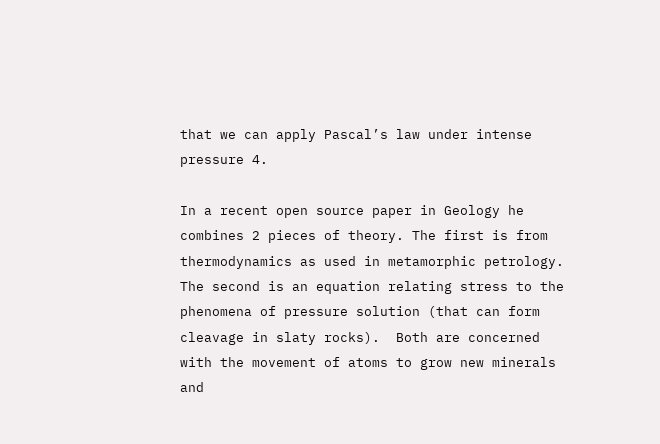that we can apply Pascal’s law under intense pressure 4.

In a recent open source paper in Geology he combines 2 pieces of theory. The first is from thermodynamics as used in metamorphic petrology. The second is an equation relating stress to the phenomena of pressure solution (that can form cleavage in slaty rocks).  Both are concerned with the movement of atoms to grow new minerals and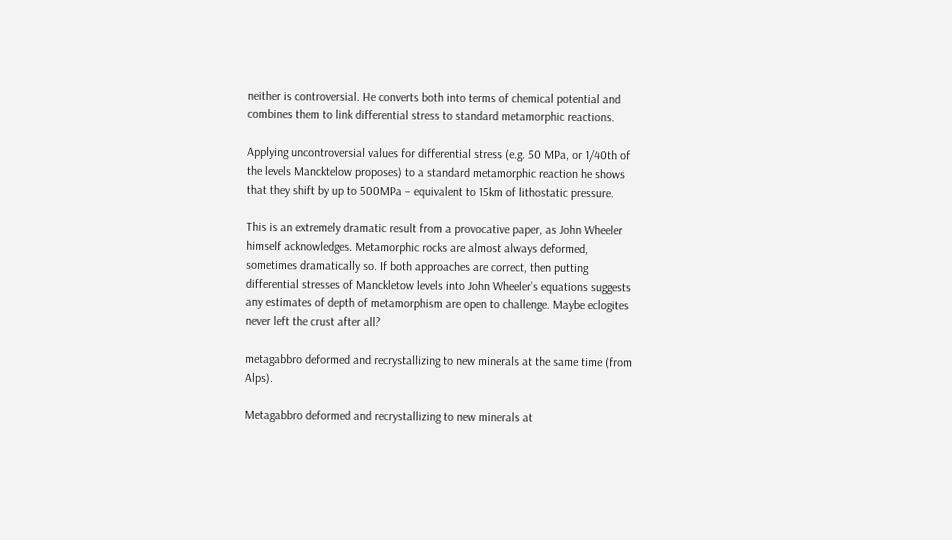neither is controversial. He converts both into terms of chemical potential and combines them to link differential stress to standard metamorphic reactions.

Applying uncontroversial values for differential stress (e.g. 50 MPa, or 1/40th of the levels Mancktelow proposes) to a standard metamorphic reaction he shows that they shift by up to 500MPa – equivalent to 15km of lithostatic pressure.

This is an extremely dramatic result from a provocative paper, as John Wheeler himself acknowledges. Metamorphic rocks are almost always deformed, sometimes dramatically so. If both approaches are correct, then putting differential stresses of Manckletow levels into John Wheeler’s equations suggests any estimates of depth of metamorphism are open to challenge. Maybe eclogites never left the crust after all?

metagabbro deformed and recrystallizing to new minerals at the same time (from Alps).

Metagabbro deformed and recrystallizing to new minerals at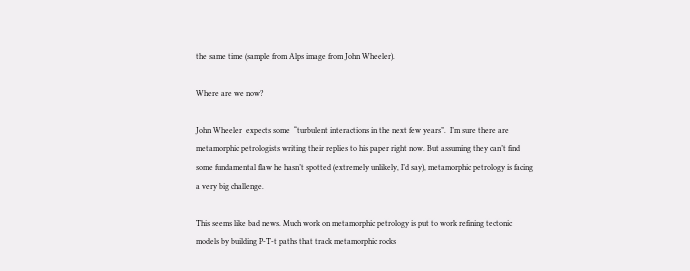the same time (sample from Alps image from John Wheeler).

Where are we now?

John Wheeler  expects some  “turbulent interactions in the next few years”.  I’m sure there are  metamorphic petrologists writing their replies to his paper right now. But assuming they can’t find some fundamental flaw he hasn’t spotted (extremely unlikely, I’d say), metamorphic petrology is facing a very big challenge.

This seems like bad news. Much work on metamorphic petrology is put to work refining tectonic models by building P-T-t paths that track metamorphic rocks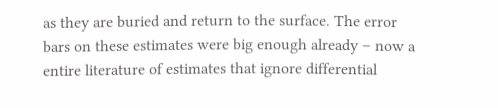as they are buried and return to the surface. The error bars on these estimates were big enough already – now a entire literature of estimates that ignore differential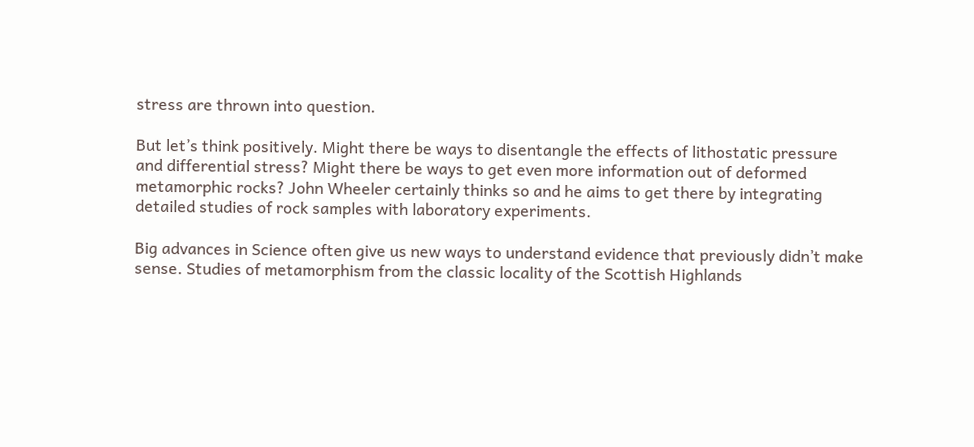stress are thrown into question.

But let’s think positively. Might there be ways to disentangle the effects of lithostatic pressure and differential stress? Might there be ways to get even more information out of deformed metamorphic rocks? John Wheeler certainly thinks so and he aims to get there by integrating detailed studies of rock samples with laboratory experiments.

Big advances in Science often give us new ways to understand evidence that previously didn’t make sense. Studies of metamorphism from the classic locality of the Scottish Highlands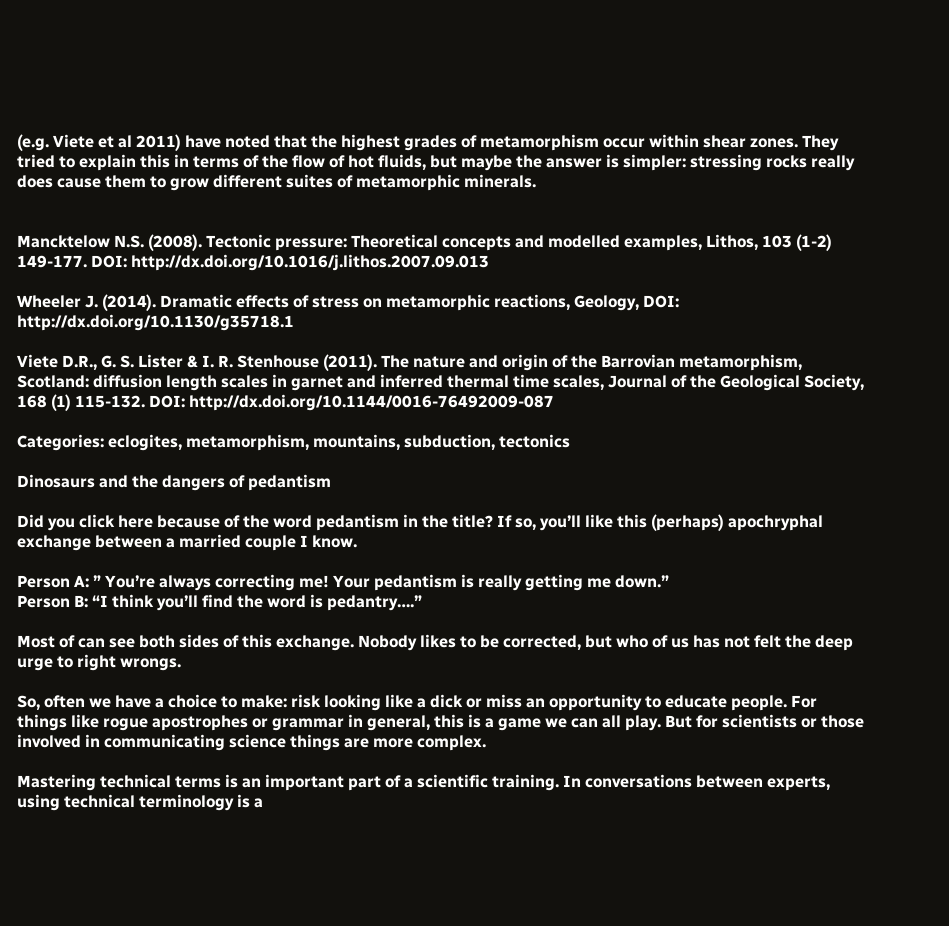(e.g. Viete et al 2011) have noted that the highest grades of metamorphism occur within shear zones. They tried to explain this in terms of the flow of hot fluids, but maybe the answer is simpler: stressing rocks really does cause them to grow different suites of metamorphic minerals.


Mancktelow N.S. (2008). Tectonic pressure: Theoretical concepts and modelled examples, Lithos, 103 (1-2) 149-177. DOI: http://dx.doi.org/10.1016/j.lithos.2007.09.013

Wheeler J. (2014). Dramatic effects of stress on metamorphic reactions, Geology, DOI: http://dx.doi.org/10.1130/g35718.1

Viete D.R., G. S. Lister & I. R. Stenhouse (2011). The nature and origin of the Barrovian metamorphism, Scotland: diffusion length scales in garnet and inferred thermal time scales, Journal of the Geological Society, 168 (1) 115-132. DOI: http://dx.doi.org/10.1144/0016-76492009-087

Categories: eclogites, metamorphism, mountains, subduction, tectonics

Dinosaurs and the dangers of pedantism

Did you click here because of the word pedantism in the title? If so, you’ll like this (perhaps) apochryphal exchange between a married couple I know.

Person A: ” You’re always correcting me! Your pedantism is really getting me down.”
Person B: “I think you’ll find the word is pedantry….”

Most of can see both sides of this exchange. Nobody likes to be corrected, but who of us has not felt the deep urge to right wrongs.

So, often we have a choice to make: risk looking like a dick or miss an opportunity to educate people. For things like rogue apostrophes or grammar in general, this is a game we can all play. But for scientists or those involved in communicating science things are more complex.

Mastering technical terms is an important part of a scientific training. In conversations between experts, using technical terminology is a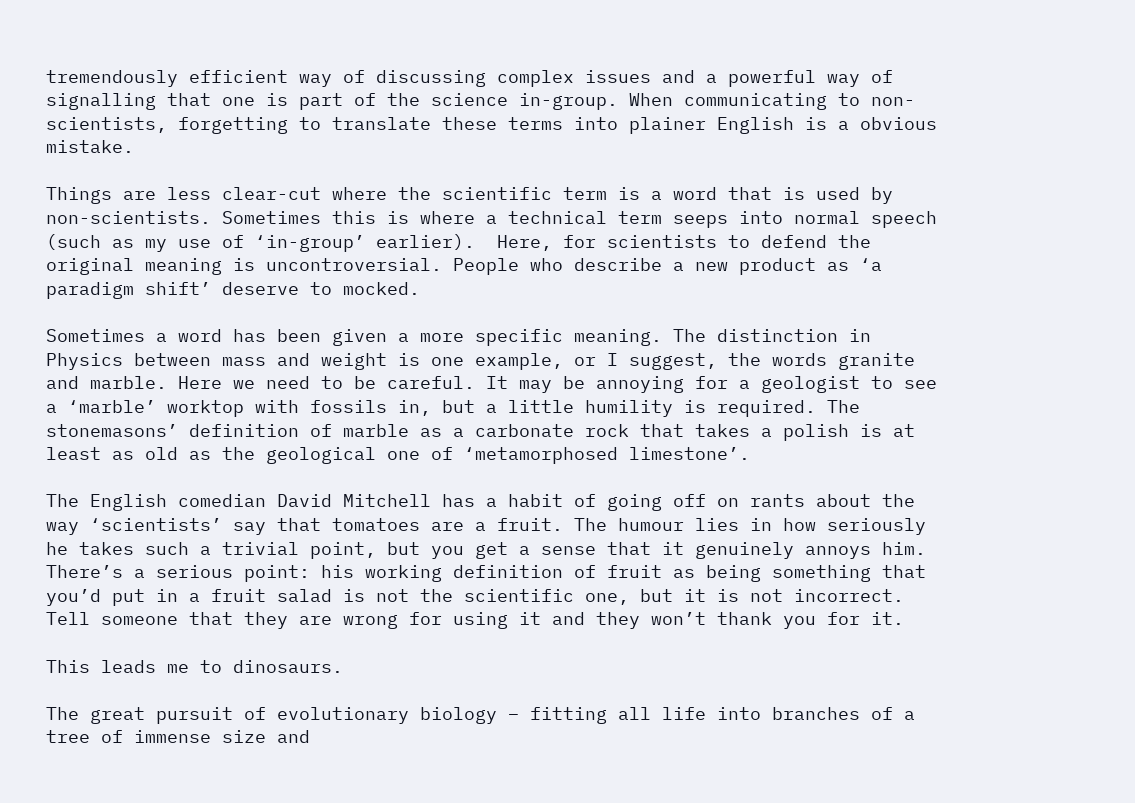tremendously efficient way of discussing complex issues and a powerful way of signalling that one is part of the science in-group. When communicating to non-scientists, forgetting to translate these terms into plainer English is a obvious mistake.

Things are less clear-cut where the scientific term is a word that is used by non-scientists. Sometimes this is where a technical term seeps into normal speech (such as my use of ‘in-group’ earlier).  Here, for scientists to defend the original meaning is uncontroversial. People who describe a new product as ‘a paradigm shift’ deserve to mocked.

Sometimes a word has been given a more specific meaning. The distinction in Physics between mass and weight is one example, or I suggest, the words granite and marble. Here we need to be careful. It may be annoying for a geologist to see a ‘marble’ worktop with fossils in, but a little humility is required. The stonemasons’ definition of marble as a carbonate rock that takes a polish is at least as old as the geological one of ‘metamorphosed limestone’.

The English comedian David Mitchell has a habit of going off on rants about the way ‘scientists’ say that tomatoes are a fruit. The humour lies in how seriously he takes such a trivial point, but you get a sense that it genuinely annoys him. There’s a serious point: his working definition of fruit as being something that you’d put in a fruit salad is not the scientific one, but it is not incorrect. Tell someone that they are wrong for using it and they won’t thank you for it.

This leads me to dinosaurs.

The great pursuit of evolutionary biology – fitting all life into branches of a tree of immense size and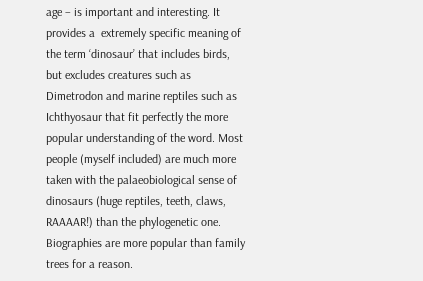age – is important and interesting. It provides a  extremely specific meaning of the term ‘dinosaur’ that includes birds, but excludes creatures such as Dimetrodon and marine reptiles such as Ichthyosaur that fit perfectly the more popular understanding of the word. Most people (myself included) are much more taken with the palaeobiological sense of dinosaurs (huge reptiles, teeth, claws, RAAAAR!) than the phylogenetic one. Biographies are more popular than family trees for a reason.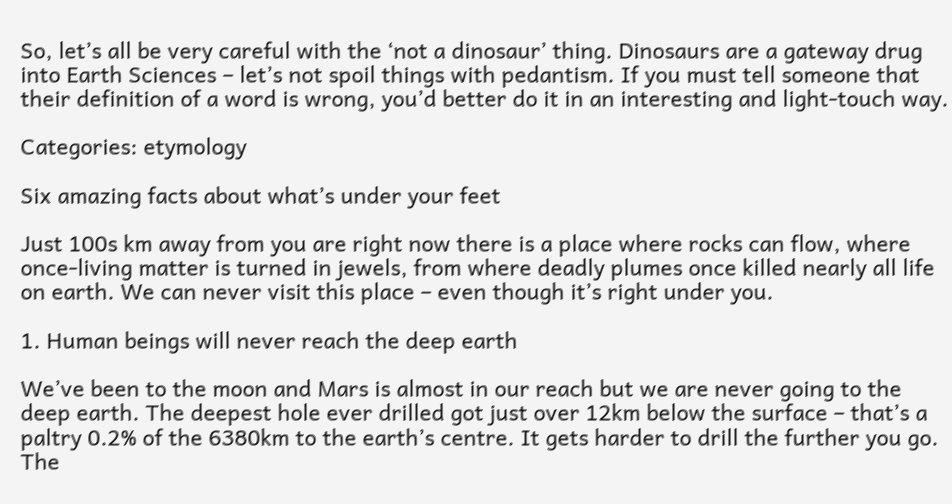So, let’s all be very careful with the ‘not a dinosaur’ thing. Dinosaurs are a gateway drug into Earth Sciences – let’s not spoil things with pedantism. If you must tell someone that their definition of a word is wrong, you’d better do it in an interesting and light-touch way.

Categories: etymology

Six amazing facts about what’s under your feet

Just 100s km away from you are right now there is a place where rocks can flow, where once-living matter is turned in jewels, from where deadly plumes once killed nearly all life on earth. We can never visit this place – even though it’s right under you.

1. Human beings will never reach the deep earth

We’ve been to the moon and Mars is almost in our reach but we are never going to the deep earth. The deepest hole ever drilled got just over 12km below the surface – that’s a paltry 0.2% of the 6380km to the earth’s centre. It gets harder to drill the further you go. The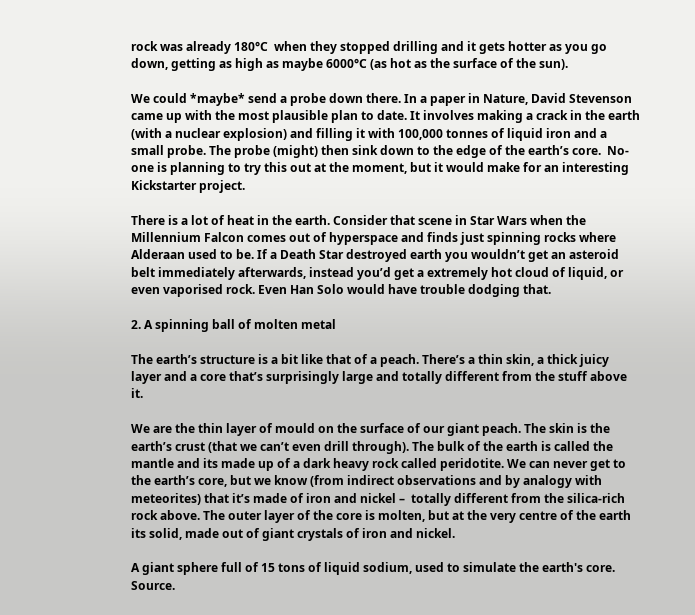rock was already 180°C  when they stopped drilling and it gets hotter as you go down, getting as high as maybe 6000°C (as hot as the surface of the sun).

We could *maybe* send a probe down there. In a paper in Nature, David Stevenson came up with the most plausible plan to date. It involves making a crack in the earth (with a nuclear explosion) and filling it with 100,000 tonnes of liquid iron and a small probe. The probe (might) then sink down to the edge of the earth’s core.  No-one is planning to try this out at the moment, but it would make for an interesting Kickstarter project.

There is a lot of heat in the earth. Consider that scene in Star Wars when the Millennium Falcon comes out of hyperspace and finds just spinning rocks where Alderaan used to be. If a Death Star destroyed earth you wouldn’t get an asteroid belt immediately afterwards, instead you’d get a extremely hot cloud of liquid, or even vaporised rock. Even Han Solo would have trouble dodging that.

2. A spinning ball of molten metal

The earth’s structure is a bit like that of a peach. There’s a thin skin, a thick juicy layer and a core that’s surprisingly large and totally different from the stuff above it.

We are the thin layer of mould on the surface of our giant peach. The skin is the earth’s crust (that we can’t even drill through). The bulk of the earth is called the mantle and its made up of a dark heavy rock called peridotite. We can never get to the earth’s core, but we know (from indirect observations and by analogy with meteorites) that it’s made of iron and nickel –  totally different from the silica-rich rock above. The outer layer of the core is molten, but at the very centre of the earth its solid, made out of giant crystals of iron and nickel.

A giant sphere full of 15 tons of liquid sodium, used to simulate the earth's core. Source.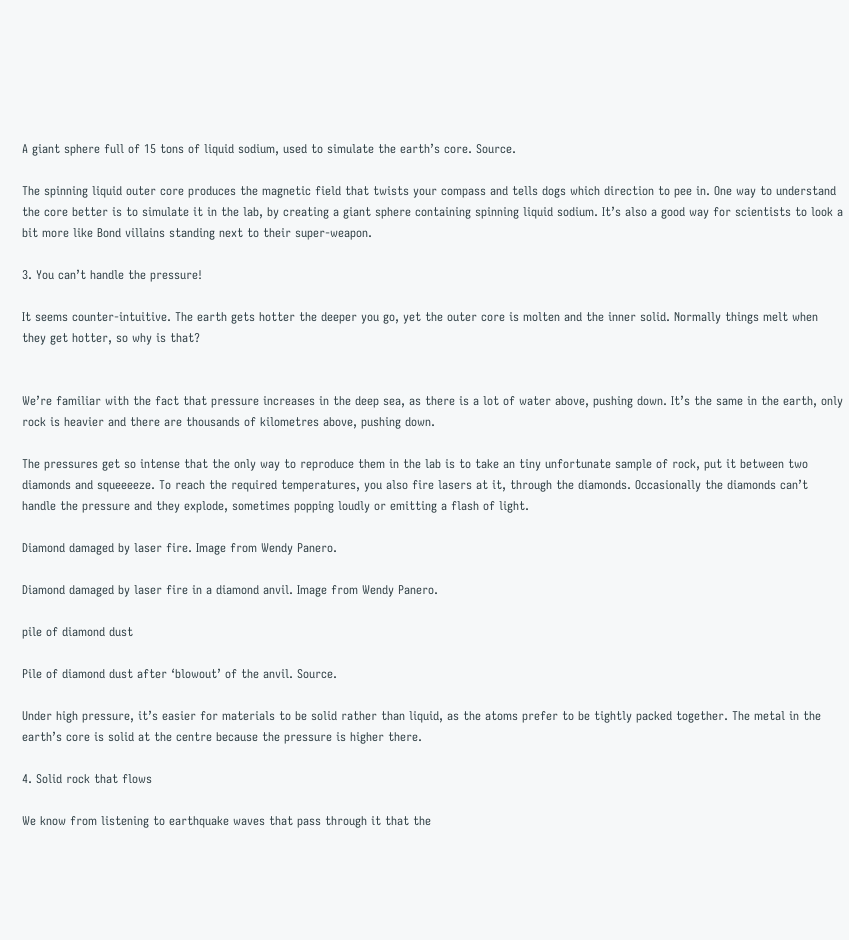A giant sphere full of 15 tons of liquid sodium, used to simulate the earth’s core. Source.

The spinning liquid outer core produces the magnetic field that twists your compass and tells dogs which direction to pee in. One way to understand the core better is to simulate it in the lab, by creating a giant sphere containing spinning liquid sodium. It’s also a good way for scientists to look a bit more like Bond villains standing next to their super-weapon.

3. You can’t handle the pressure!

It seems counter-intuitive. The earth gets hotter the deeper you go, yet the outer core is molten and the inner solid. Normally things melt when they get hotter, so why is that?


We’re familiar with the fact that pressure increases in the deep sea, as there is a lot of water above, pushing down. It’s the same in the earth, only rock is heavier and there are thousands of kilometres above, pushing down.

The pressures get so intense that the only way to reproduce them in the lab is to take an tiny unfortunate sample of rock, put it between two diamonds and squeeeeze. To reach the required temperatures, you also fire lasers at it, through the diamonds. Occasionally the diamonds can’t handle the pressure and they explode, sometimes popping loudly or emitting a flash of light.

Diamond damaged by laser fire. Image from Wendy Panero.

Diamond damaged by laser fire in a diamond anvil. Image from Wendy Panero.

pile of diamond dust

Pile of diamond dust after ‘blowout’ of the anvil. Source.

Under high pressure, it’s easier for materials to be solid rather than liquid, as the atoms prefer to be tightly packed together. The metal in the earth’s core is solid at the centre because the pressure is higher there.

4. Solid rock that flows

We know from listening to earthquake waves that pass through it that the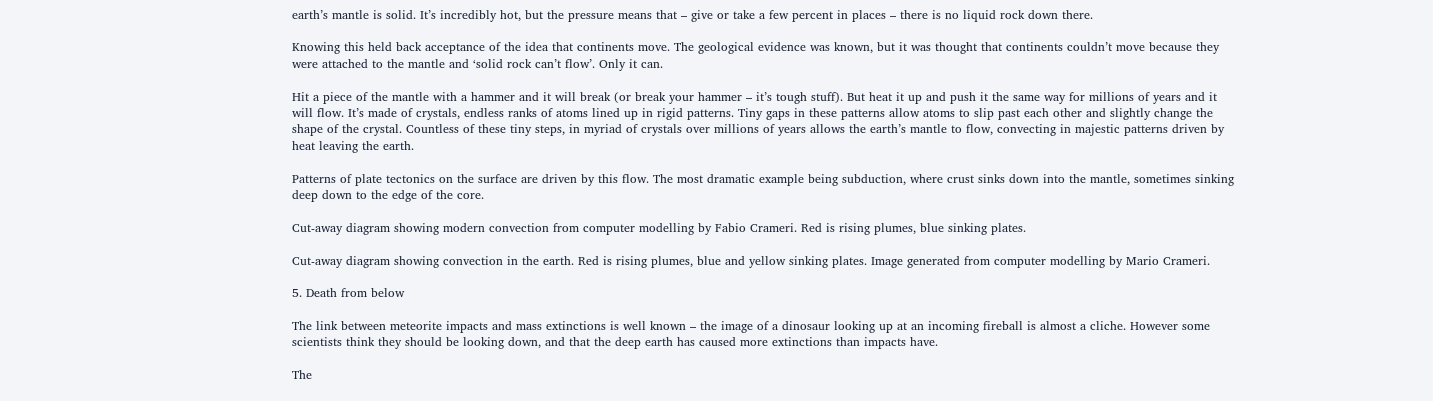earth’s mantle is solid. It’s incredibly hot, but the pressure means that – give or take a few percent in places – there is no liquid rock down there.

Knowing this held back acceptance of the idea that continents move. The geological evidence was known, but it was thought that continents couldn’t move because they were attached to the mantle and ‘solid rock can’t flow’. Only it can.

Hit a piece of the mantle with a hammer and it will break (or break your hammer – it’s tough stuff). But heat it up and push it the same way for millions of years and it will flow. It’s made of crystals, endless ranks of atoms lined up in rigid patterns. Tiny gaps in these patterns allow atoms to slip past each other and slightly change the shape of the crystal. Countless of these tiny steps, in myriad of crystals over millions of years allows the earth’s mantle to flow, convecting in majestic patterns driven by heat leaving the earth.

Patterns of plate tectonics on the surface are driven by this flow. The most dramatic example being subduction, where crust sinks down into the mantle, sometimes sinking deep down to the edge of the core.

Cut-away diagram showing modern convection from computer modelling by Fabio Crameri. Red is rising plumes, blue sinking plates.

Cut-away diagram showing convection in the earth. Red is rising plumes, blue and yellow sinking plates. Image generated from computer modelling by Mario Crameri.

5. Death from below

The link between meteorite impacts and mass extinctions is well known – the image of a dinosaur looking up at an incoming fireball is almost a cliche. However some scientists think they should be looking down, and that the deep earth has caused more extinctions than impacts have.

The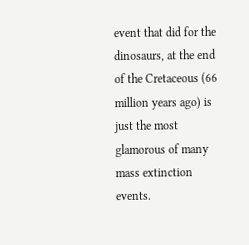event that did for the dinosaurs, at the end of the Cretaceous (66 million years ago) is just the most glamorous of many mass extinction events.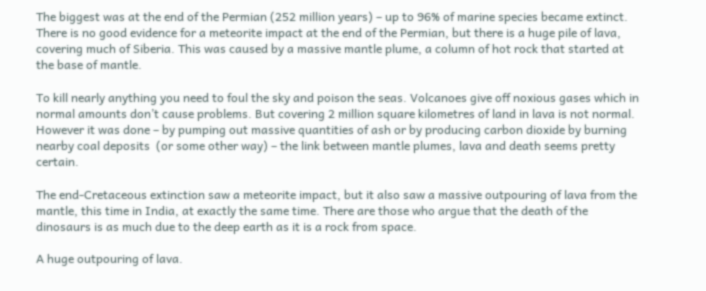The biggest was at the end of the Permian (252 million years) – up to 96% of marine species became extinct. There is no good evidence for a meteorite impact at the end of the Permian, but there is a huge pile of lava, covering much of Siberia. This was caused by a massive mantle plume, a column of hot rock that started at the base of mantle.

To kill nearly anything you need to foul the sky and poison the seas. Volcanoes give off noxious gases which in normal amounts don’t cause problems. But covering 2 million square kilometres of land in lava is not normal. However it was done – by pumping out massive quantities of ash or by producing carbon dioxide by burning nearby coal deposits  (or some other way) – the link between mantle plumes, lava and death seems pretty certain.

The end-Cretaceous extinction saw a meteorite impact, but it also saw a massive outpouring of lava from the mantle, this time in India, at exactly the same time. There are those who argue that the death of the dinosaurs is as much due to the deep earth as it is a rock from space.

A huge outpouring of lava.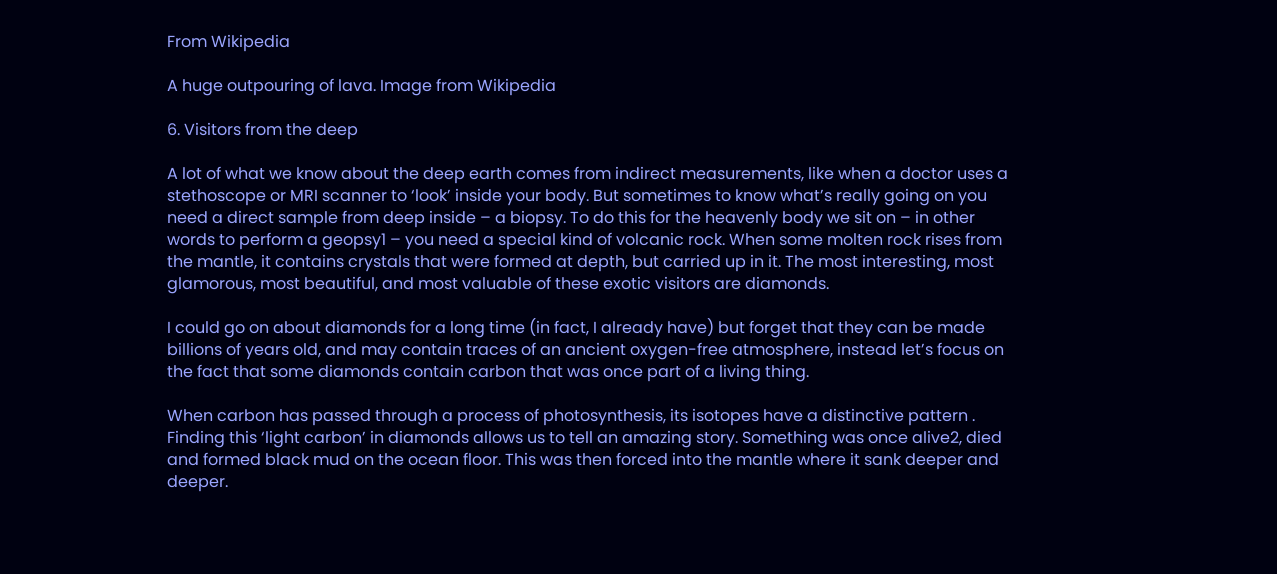From Wikipedia

A huge outpouring of lava. Image from Wikipedia

6. Visitors from the deep

A lot of what we know about the deep earth comes from indirect measurements, like when a doctor uses a stethoscope or MRI scanner to ‘look’ inside your body. But sometimes to know what’s really going on you need a direct sample from deep inside – a biopsy. To do this for the heavenly body we sit on – in other words to perform a geopsy1 – you need a special kind of volcanic rock. When some molten rock rises from the mantle, it contains crystals that were formed at depth, but carried up in it. The most interesting, most glamorous, most beautiful, and most valuable of these exotic visitors are diamonds.

I could go on about diamonds for a long time (in fact, I already have) but forget that they can be made billions of years old, and may contain traces of an ancient oxygen-free atmosphere, instead let’s focus on the fact that some diamonds contain carbon that was once part of a living thing.

When carbon has passed through a process of photosynthesis, its isotopes have a distinctive pattern . Finding this ‘light carbon’ in diamonds allows us to tell an amazing story. Something was once alive2, died and formed black mud on the ocean floor. This was then forced into the mantle where it sank deeper and deeper.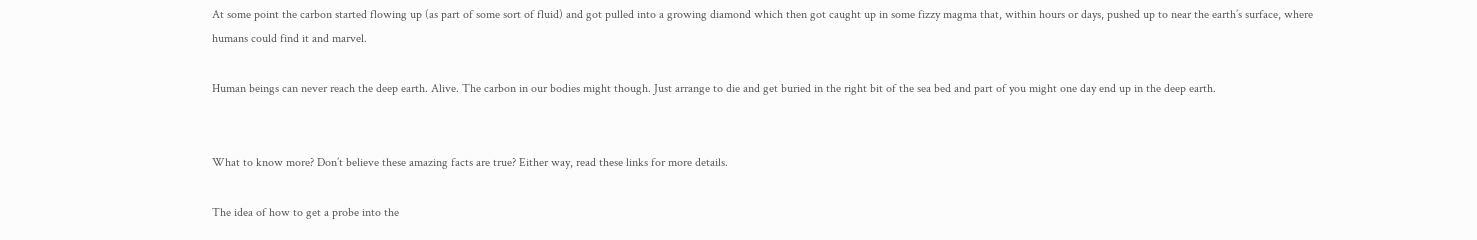At some point the carbon started flowing up (as part of some sort of fluid) and got pulled into a growing diamond which then got caught up in some fizzy magma that, within hours or days, pushed up to near the earth’s surface, where humans could find it and marvel.

Human beings can never reach the deep earth. Alive. The carbon in our bodies might though. Just arrange to die and get buried in the right bit of the sea bed and part of you might one day end up in the deep earth.


What to know more? Don’t believe these amazing facts are true? Either way, read these links for more details.

The idea of how to get a probe into the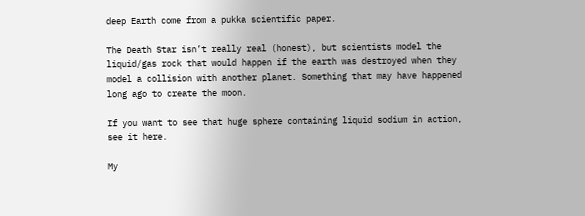deep Earth come from a pukka scientific paper.

The Death Star isn’t really real (honest), but scientists model the liquid/gas rock that would happen if the earth was destroyed when they model a collision with another planet. Something that may have happened long ago to create the moon.

If you want to see that huge sphere containing liquid sodium in action, see it here.

My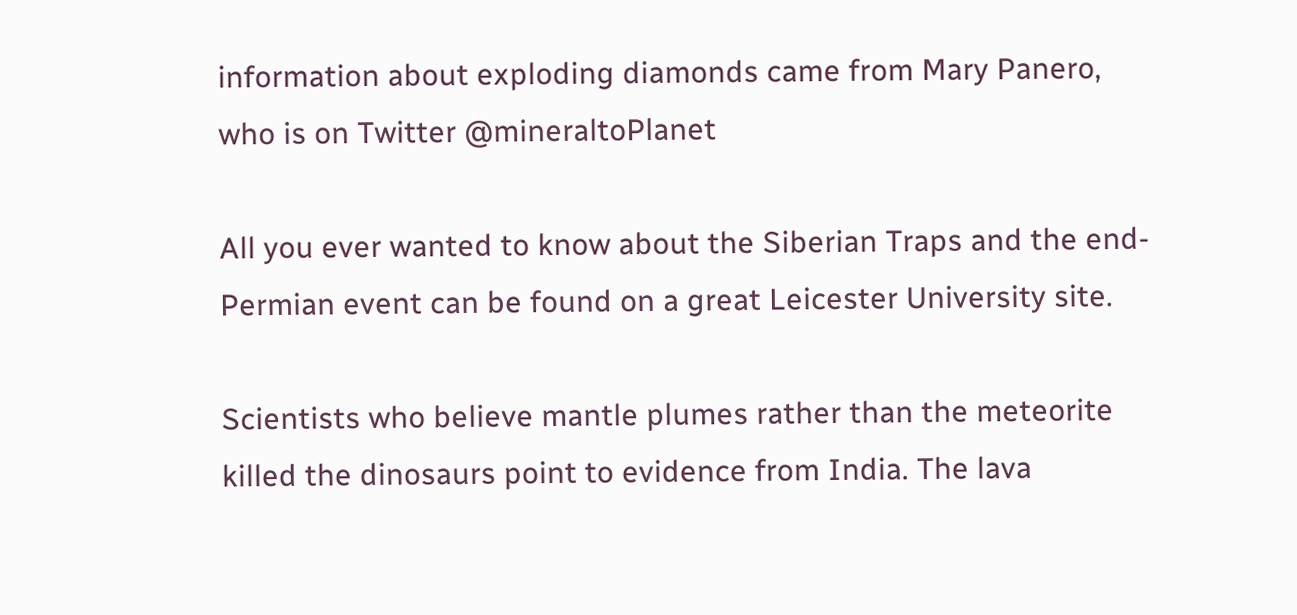information about exploding diamonds came from Mary Panero, who is on Twitter @mineraltoPlanet

All you ever wanted to know about the Siberian Traps and the end-Permian event can be found on a great Leicester University site.

Scientists who believe mantle plumes rather than the meteorite killed the dinosaurs point to evidence from India. The lava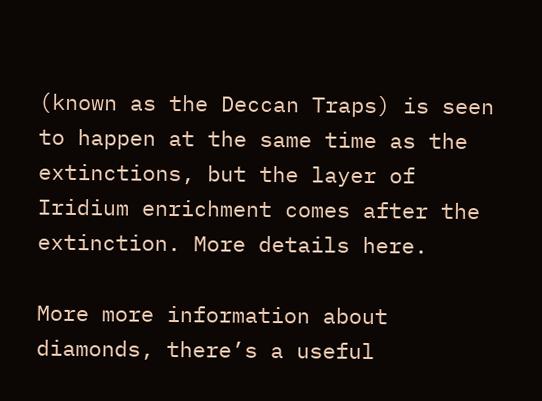(known as the Deccan Traps) is seen to happen at the same time as the extinctions, but the layer of Iridium enrichment comes after the extinction. More details here.

More more information about diamonds, there’s a useful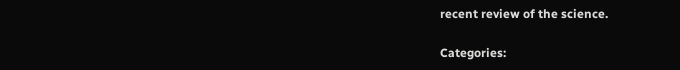recent review of the science.

Categories: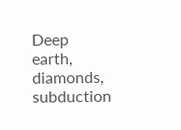Deep earth, diamonds, subduction